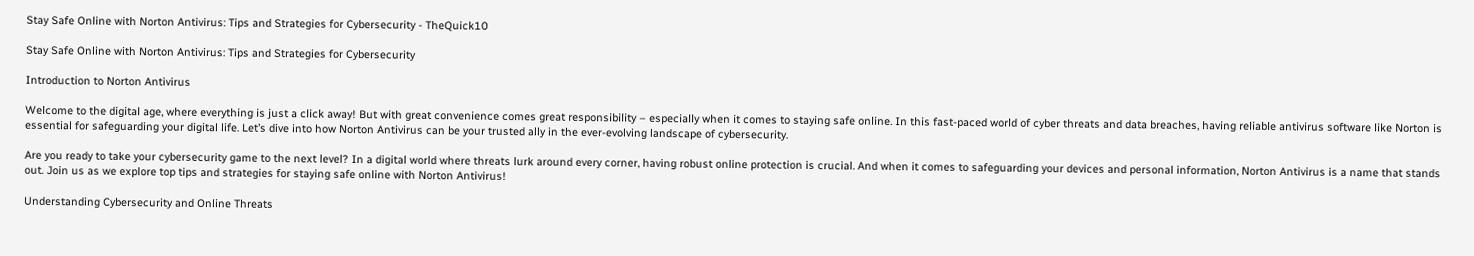Stay Safe Online with Norton Antivirus: Tips and Strategies for Cybersecurity - TheQuick10

Stay Safe Online with Norton Antivirus: Tips and Strategies for Cybersecurity

Introduction to Norton Antivirus

Welcome to the digital age, where everything is just a click away! But with great convenience comes great responsibility – especially when it comes to staying safe online. In this fast-paced world of cyber threats and data breaches, having reliable antivirus software like Norton is essential for safeguarding your digital life. Let’s dive into how Norton Antivirus can be your trusted ally in the ever-evolving landscape of cybersecurity.

Are you ready to take your cybersecurity game to the next level? In a digital world where threats lurk around every corner, having robust online protection is crucial. And when it comes to safeguarding your devices and personal information, Norton Antivirus is a name that stands out. Join us as we explore top tips and strategies for staying safe online with Norton Antivirus!

Understanding Cybersecurity and Online Threats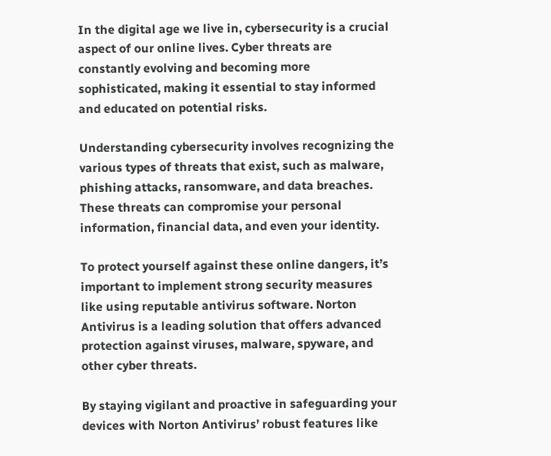In the digital age we live in, cybersecurity is a crucial aspect of our online lives. Cyber threats are constantly evolving and becoming more sophisticated, making it essential to stay informed and educated on potential risks.

Understanding cybersecurity involves recognizing the various types of threats that exist, such as malware, phishing attacks, ransomware, and data breaches. These threats can compromise your personal information, financial data, and even your identity.

To protect yourself against these online dangers, it’s important to implement strong security measures like using reputable antivirus software. Norton Antivirus is a leading solution that offers advanced protection against viruses, malware, spyware, and other cyber threats.

By staying vigilant and proactive in safeguarding your devices with Norton Antivirus’ robust features like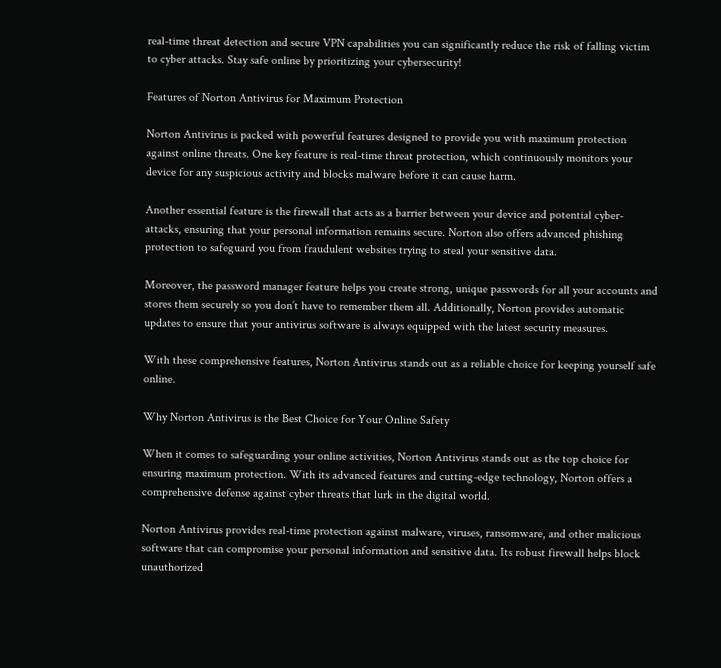real-time threat detection and secure VPN capabilities you can significantly reduce the risk of falling victim to cyber attacks. Stay safe online by prioritizing your cybersecurity!

Features of Norton Antivirus for Maximum Protection

Norton Antivirus is packed with powerful features designed to provide you with maximum protection against online threats. One key feature is real-time threat protection, which continuously monitors your device for any suspicious activity and blocks malware before it can cause harm.

Another essential feature is the firewall that acts as a barrier between your device and potential cyber-attacks, ensuring that your personal information remains secure. Norton also offers advanced phishing protection to safeguard you from fraudulent websites trying to steal your sensitive data.

Moreover, the password manager feature helps you create strong, unique passwords for all your accounts and stores them securely so you don’t have to remember them all. Additionally, Norton provides automatic updates to ensure that your antivirus software is always equipped with the latest security measures.

With these comprehensive features, Norton Antivirus stands out as a reliable choice for keeping yourself safe online.

Why Norton Antivirus is the Best Choice for Your Online Safety

When it comes to safeguarding your online activities, Norton Antivirus stands out as the top choice for ensuring maximum protection. With its advanced features and cutting-edge technology, Norton offers a comprehensive defense against cyber threats that lurk in the digital world.

Norton Antivirus provides real-time protection against malware, viruses, ransomware, and other malicious software that can compromise your personal information and sensitive data. Its robust firewall helps block unauthorized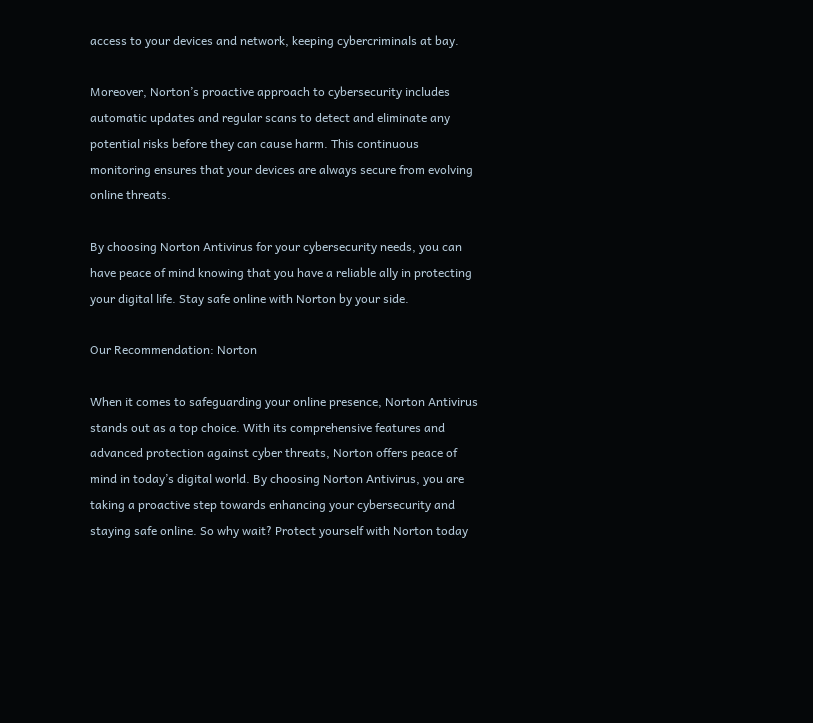access to your devices and network, keeping cybercriminals at bay.

Moreover, Norton’s proactive approach to cybersecurity includes automatic updates and regular scans to detect and eliminate any potential risks before they can cause harm. This continuous monitoring ensures that your devices are always secure from evolving online threats.

By choosing Norton Antivirus for your cybersecurity needs, you can have peace of mind knowing that you have a reliable ally in protecting your digital life. Stay safe online with Norton by your side.

Our Recommendation: Norton

When it comes to safeguarding your online presence, Norton Antivirus stands out as a top choice. With its comprehensive features and advanced protection against cyber threats, Norton offers peace of mind in today’s digital world. By choosing Norton Antivirus, you are taking a proactive step towards enhancing your cybersecurity and staying safe online. So why wait? Protect yourself with Norton today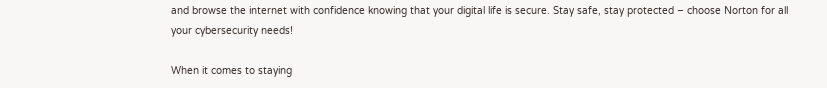and browse the internet with confidence knowing that your digital life is secure. Stay safe, stay protected – choose Norton for all your cybersecurity needs!

When it comes to staying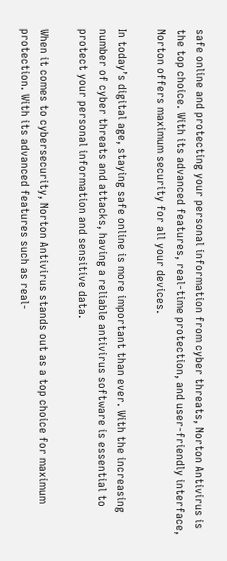safe online and protecting your personal information from cyber threats, Norton Antivirus is the top choice. With its advanced features, real-time protection, and user-friendly interface, Norton offers maximum security for all your devices.

In today’s digital age, staying safe online is more important than ever. With the increasing number of cyber threats and attacks, having a reliable antivirus software is essential to protect your personal information and sensitive data.

When it comes to cybersecurity, Norton Antivirus stands out as a top choice for maximum protection. With its advanced features such as real-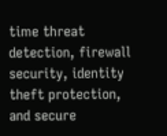time threat detection, firewall security, identity theft protection, and secure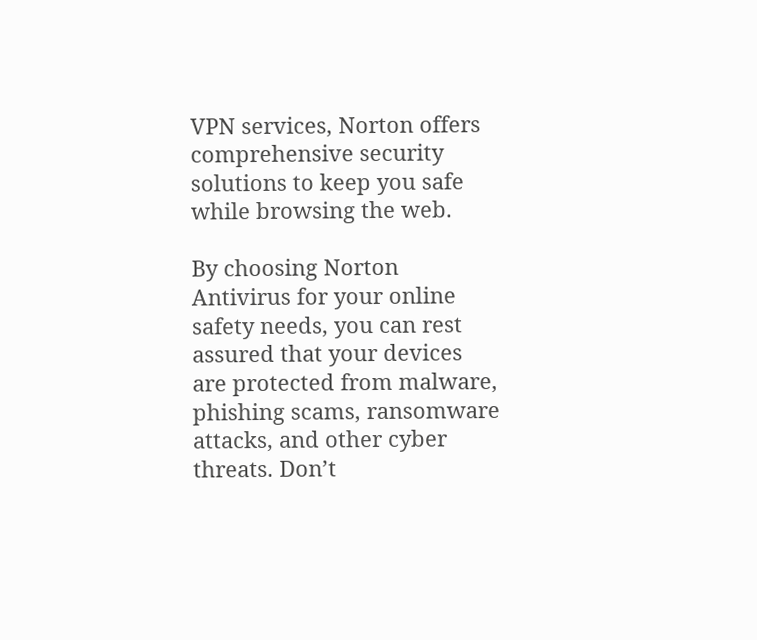VPN services, Norton offers comprehensive security solutions to keep you safe while browsing the web.

By choosing Norton Antivirus for your online safety needs, you can rest assured that your devices are protected from malware, phishing scams, ransomware attacks, and other cyber threats. Don’t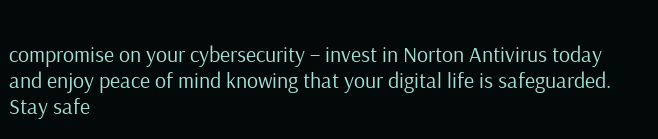compromise on your cybersecurity – invest in Norton Antivirus today and enjoy peace of mind knowing that your digital life is safeguarded. Stay safe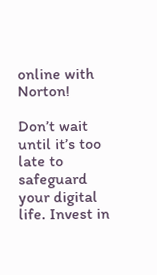online with Norton!

Don’t wait until it’s too late to safeguard your digital life. Invest in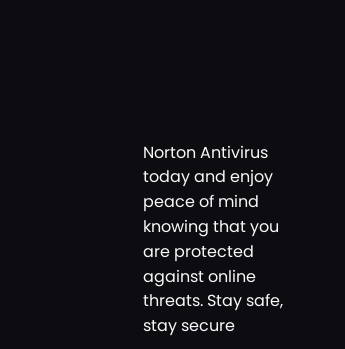Norton Antivirus today and enjoy peace of mind knowing that you are protected against online threats. Stay safe, stay secure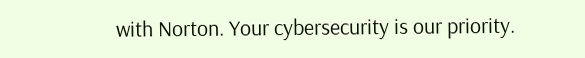with Norton. Your cybersecurity is our priority.